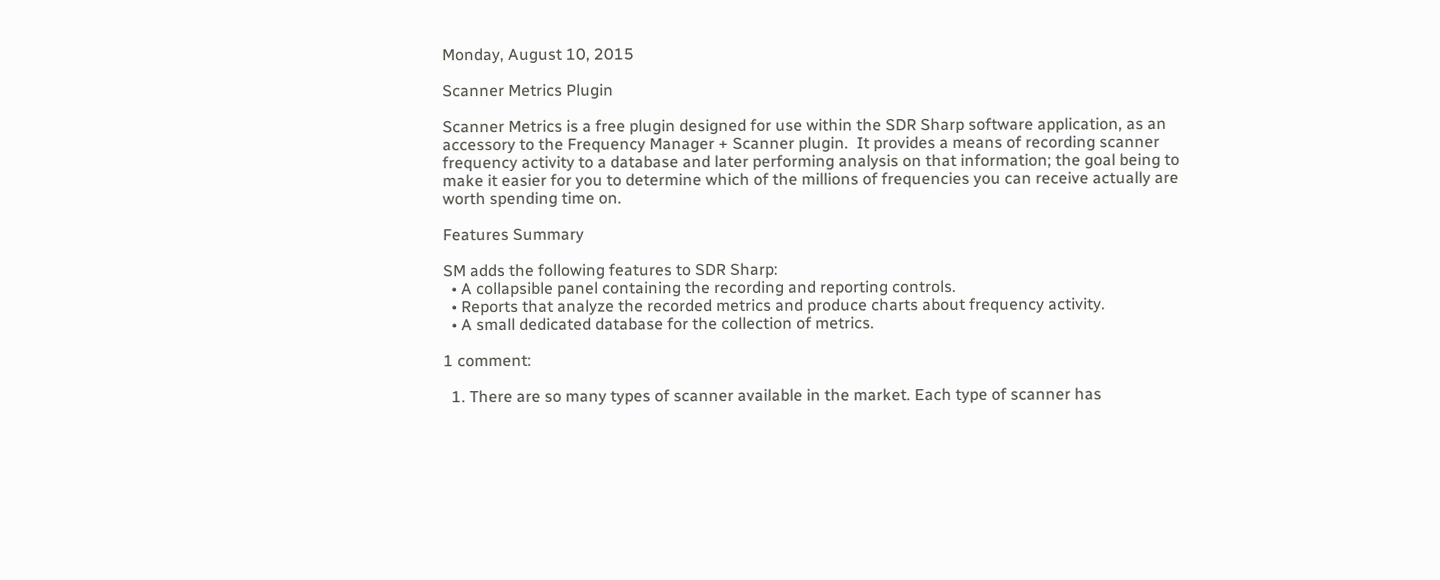Monday, August 10, 2015

Scanner Metrics Plugin

Scanner Metrics is a free plugin designed for use within the SDR Sharp software application, as an accessory to the Frequency Manager + Scanner plugin.  It provides a means of recording scanner frequency activity to a database and later performing analysis on that information; the goal being to make it easier for you to determine which of the millions of frequencies you can receive actually are worth spending time on.

Features Summary

SM adds the following features to SDR Sharp:
  • A collapsible panel containing the recording and reporting controls.
  • Reports that analyze the recorded metrics and produce charts about frequency activity.
  • A small dedicated database for the collection of metrics.

1 comment:

  1. There are so many types of scanner available in the market. Each type of scanner has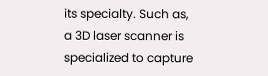its specialty. Such as, a 3D laser scanner is specialized to capture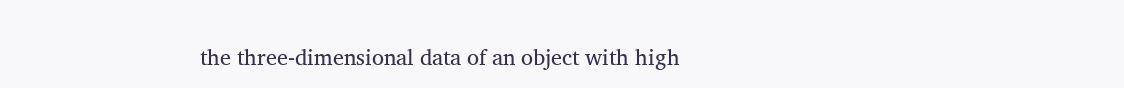the three-dimensional data of an object with high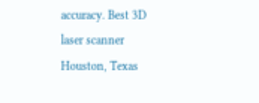accuracy. Best 3D laser scanner Houston, Texas